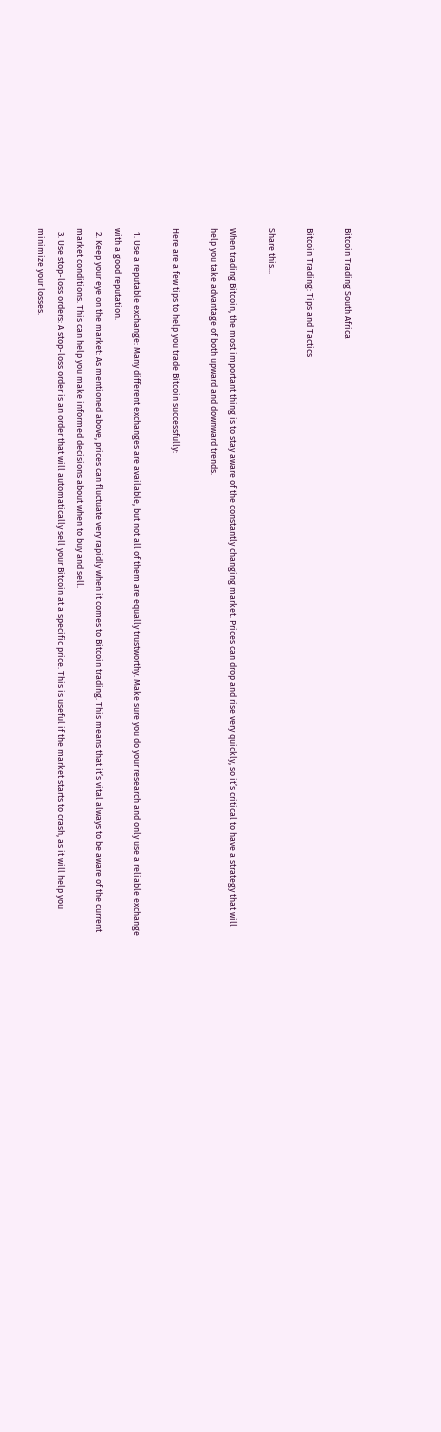Bitcoin Trading South Africa

Bitcoin Trading: Tips and Tactics

Share this...

When trading Bitcoin, the most important thing is to stay aware of the constantly changing market. Prices can drop and rise very quickly, so it’s critical to have a strategy that will help you take advantage of both upward and downward trends.

Here are a few tips to help you trade Bitcoin successfully:

  1. Use a reputable exchange: Many different exchanges are available, but not all of them are equally trustworthy. Make sure you do your research and only use a reliable exchange with a good reputation.
  2. Keep your eye on the market: As mentioned above, prices can fluctuate very rapidly when it comes to Bitcoin trading. This means that it’s vital always to be aware of the current market conditions. This can help you make informed decisions about when to buy and sell.
  3. Use stop-loss orders: A stop-loss order is an order that will automatically sell your Bitcoin at a specific price. This is useful if the market starts to crash, as it will help you minimize your losses.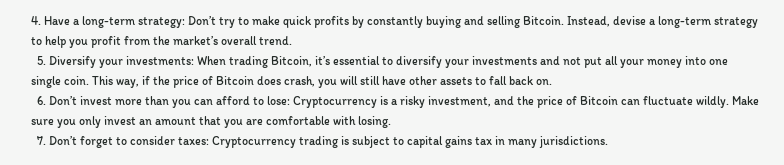4. Have a long-term strategy: Don’t try to make quick profits by constantly buying and selling Bitcoin. Instead, devise a long-term strategy to help you profit from the market’s overall trend.
  5. Diversify your investments: When trading Bitcoin, it’s essential to diversify your investments and not put all your money into one single coin. This way, if the price of Bitcoin does crash, you will still have other assets to fall back on.
  6. Don’t invest more than you can afford to lose: Cryptocurrency is a risky investment, and the price of Bitcoin can fluctuate wildly. Make sure you only invest an amount that you are comfortable with losing.
  7. Don’t forget to consider taxes: Cryptocurrency trading is subject to capital gains tax in many jurisdictions.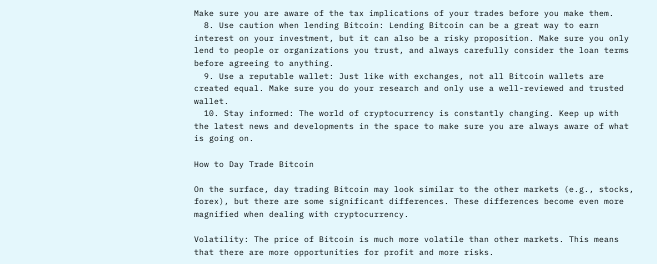Make sure you are aware of the tax implications of your trades before you make them.
  8. Use caution when lending Bitcoin: Lending Bitcoin can be a great way to earn interest on your investment, but it can also be a risky proposition. Make sure you only lend to people or organizations you trust, and always carefully consider the loan terms before agreeing to anything.
  9. Use a reputable wallet: Just like with exchanges, not all Bitcoin wallets are created equal. Make sure you do your research and only use a well-reviewed and trusted wallet.
  10. Stay informed: The world of cryptocurrency is constantly changing. Keep up with the latest news and developments in the space to make sure you are always aware of what is going on.

How to Day Trade Bitcoin

On the surface, day trading Bitcoin may look similar to the other markets (e.g., stocks, forex), but there are some significant differences. These differences become even more magnified when dealing with cryptocurrency.

Volatility: The price of Bitcoin is much more volatile than other markets. This means that there are more opportunities for profit and more risks.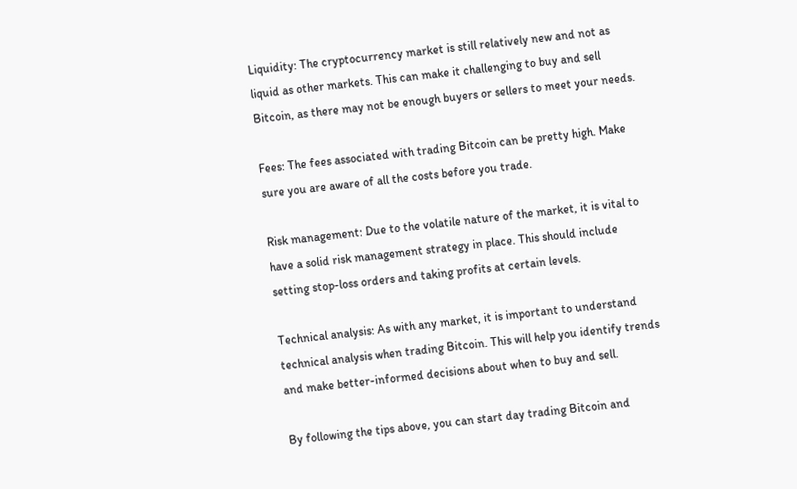Liquidity: The cryptocurrency market is still relatively new and not as liquid as other markets. This can make it challenging to buy and sell Bitcoin, as there may not be enough buyers or sellers to meet your needs.

Fees: The fees associated with trading Bitcoin can be pretty high. Make sure you are aware of all the costs before you trade.

Risk management: Due to the volatile nature of the market, it is vital to have a solid risk management strategy in place. This should include setting stop-loss orders and taking profits at certain levels.

Technical analysis: As with any market, it is important to understand technical analysis when trading Bitcoin. This will help you identify trends and make better-informed decisions about when to buy and sell.

By following the tips above, you can start day trading Bitcoin and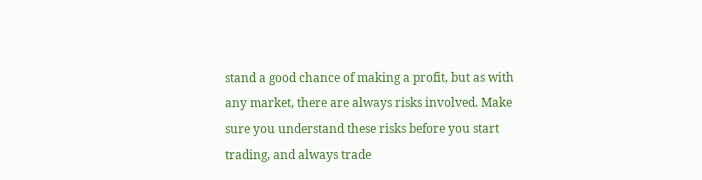stand a good chance of making a profit, but as with any market, there are always risks involved. Make sure you understand these risks before you start trading, and always trade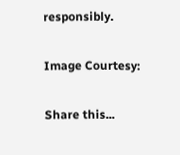responsibly.

Image Courtesy:

Share this...